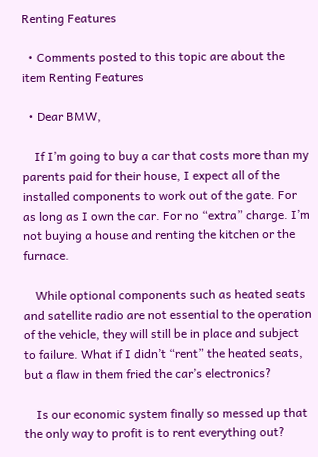Renting Features

  • Comments posted to this topic are about the item Renting Features

  • Dear BMW,

    If I’m going to buy a car that costs more than my parents paid for their house, I expect all of the installed components to work out of the gate. For as long as I own the car. For no “extra” charge. I’m not buying a house and renting the kitchen or the furnace.

    While optional components such as heated seats and satellite radio are not essential to the operation of the vehicle, they will still be in place and subject to failure. What if I didn’t “rent” the heated seats, but a flaw in them fried the car’s electronics?

    Is our economic system finally so messed up that the only way to profit is to rent everything out?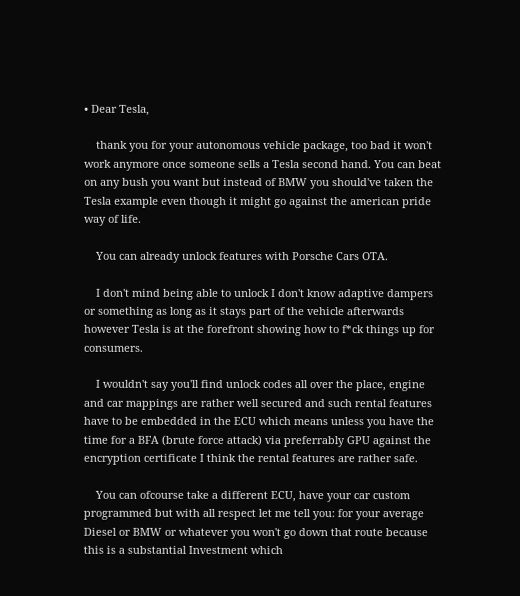• Dear Tesla,

    thank you for your autonomous vehicle package, too bad it won't work anymore once someone sells a Tesla second hand. You can beat on any bush you want but instead of BMW you should've taken the Tesla example even though it might go against the american pride way of life.

    You can already unlock features with Porsche Cars OTA.

    I don't mind being able to unlock I don't know adaptive dampers or something as long as it stays part of the vehicle afterwards however Tesla is at the forefront showing how to f*ck things up for consumers.

    I wouldn't say you'll find unlock codes all over the place, engine and car mappings are rather well secured and such rental features have to be embedded in the ECU which means unless you have the time for a BFA (brute force attack) via preferrably GPU against the encryption certificate I think the rental features are rather safe.

    You can ofcourse take a different ECU, have your car custom programmed but with all respect let me tell you: for your average Diesel or BMW or whatever you won't go down that route because this is a substantial Investment which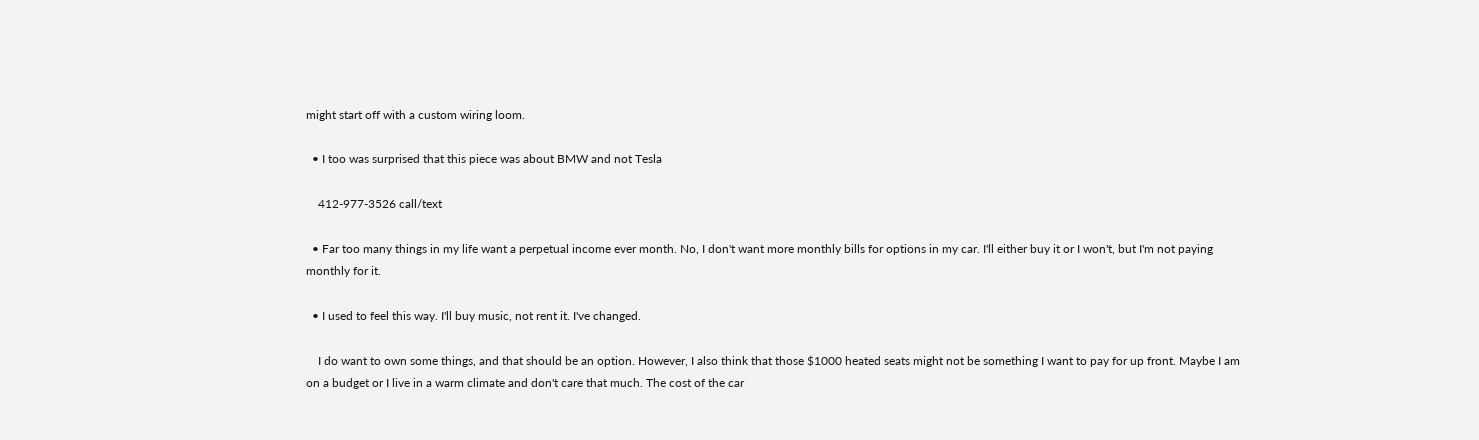might start off with a custom wiring loom.

  • I too was surprised that this piece was about BMW and not Tesla

    412-977-3526 call/text

  • Far too many things in my life want a perpetual income ever month. No, I don't want more monthly bills for options in my car. I'll either buy it or I won't, but I'm not paying monthly for it.

  • I used to feel this way. I'll buy music, not rent it. I've changed.

    I do want to own some things, and that should be an option. However, I also think that those $1000 heated seats might not be something I want to pay for up front. Maybe I am on a budget or I live in a warm climate and don't care that much. The cost of the car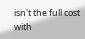isn't the full cost with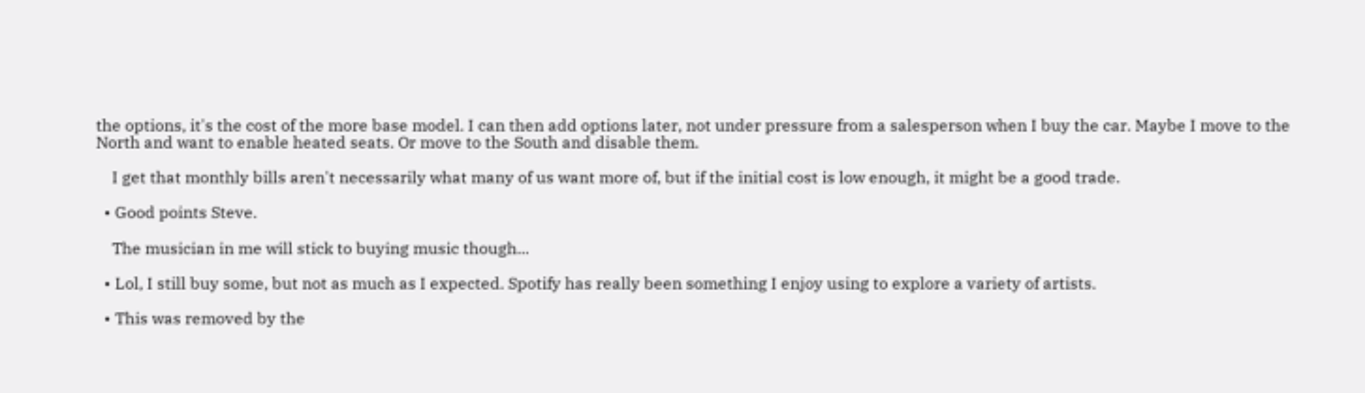the options, it's the cost of the more base model. I can then add options later, not under pressure from a salesperson when I buy the car. Maybe I move to the North and want to enable heated seats. Or move to the South and disable them.

    I get that monthly bills aren't necessarily what many of us want more of, but if the initial cost is low enough, it might be a good trade.

  • Good points Steve.

    The musician in me will stick to buying music though...

  • Lol, I still buy some, but not as much as I expected. Spotify has really been something I enjoy using to explore a variety of artists.

  • This was removed by the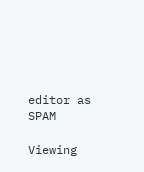editor as SPAM

Viewing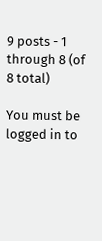9 posts - 1 through 8 (of 8 total)

You must be logged in to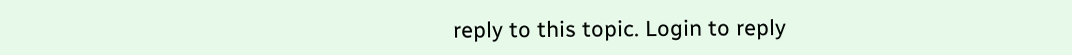reply to this topic. Login to reply